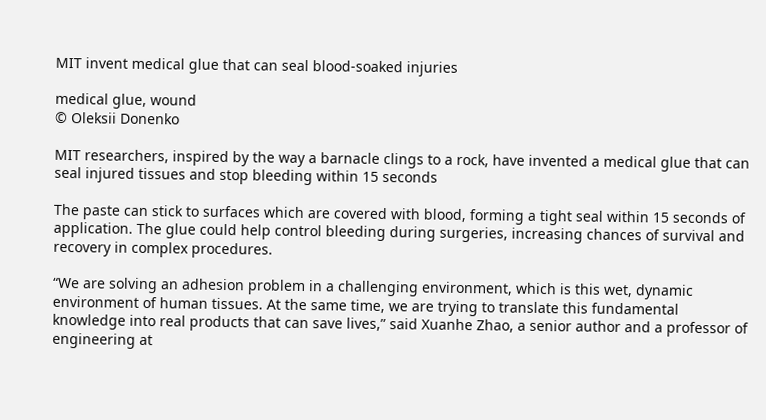MIT invent medical glue that can seal blood-soaked injuries

medical glue, wound
© Oleksii Donenko

MIT researchers, inspired by the way a barnacle clings to a rock, have invented a medical glue that can seal injured tissues and stop bleeding within 15 seconds

The paste can stick to surfaces which are covered with blood, forming a tight seal within 15 seconds of application. The glue could help control bleeding during surgeries, increasing chances of survival and recovery in complex procedures.

“We are solving an adhesion problem in a challenging environment, which is this wet, dynamic environment of human tissues. At the same time, we are trying to translate this fundamental knowledge into real products that can save lives,” said Xuanhe Zhao, a senior author and a professor of engineering at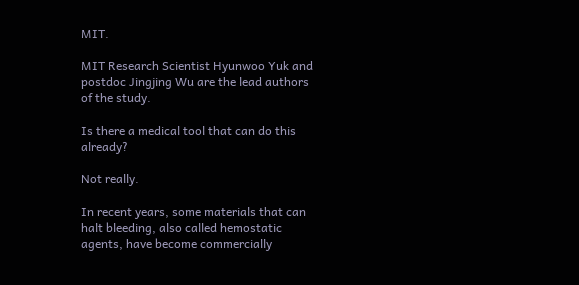MIT.

MIT Research Scientist Hyunwoo Yuk and postdoc Jingjing Wu are the lead authors of the study.

Is there a medical tool that can do this already?

Not really.

In recent years, some materials that can halt bleeding, also called hemostatic agents, have become commercially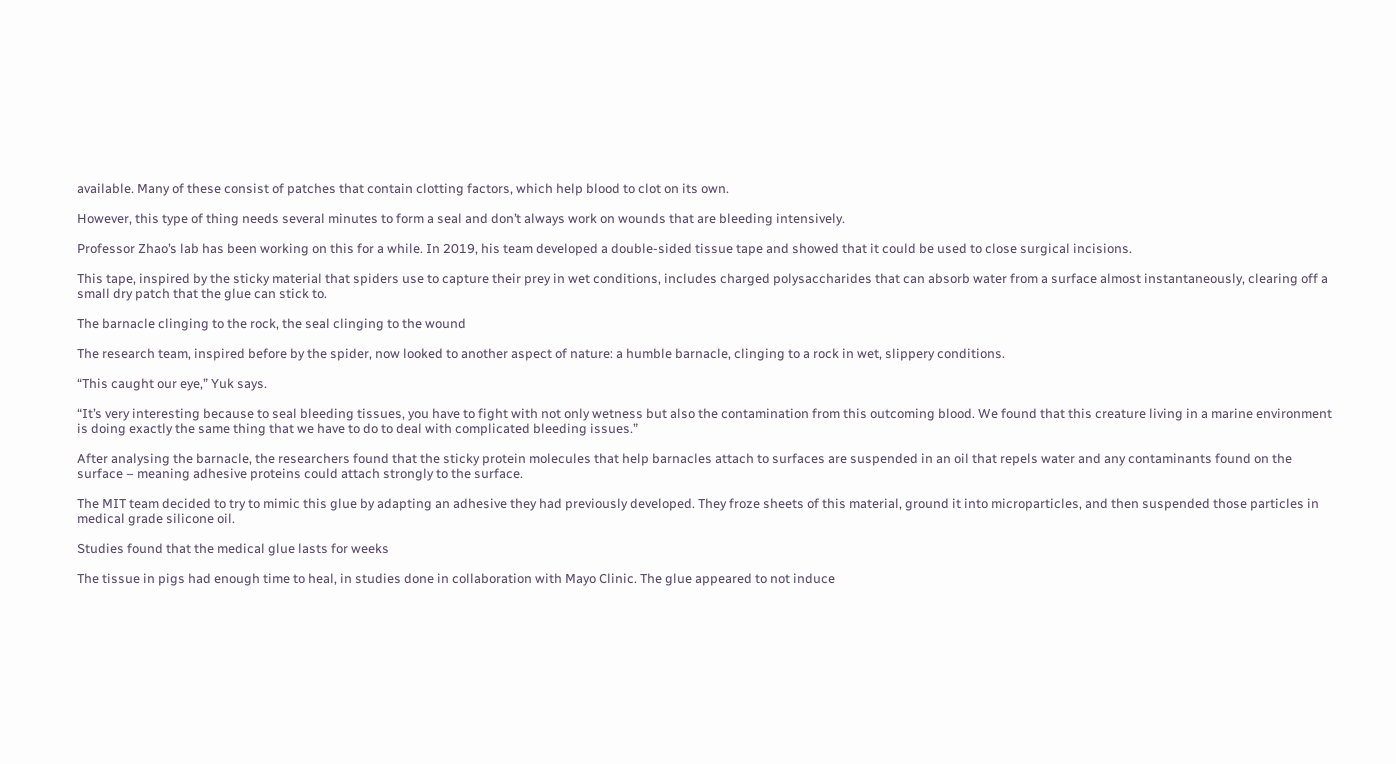available. Many of these consist of patches that contain clotting factors, which help blood to clot on its own.

However, this type of thing needs several minutes to form a seal and don’t always work on wounds that are bleeding intensively.

Professor Zhao’s lab has been working on this for a while. In 2019, his team developed a double-sided tissue tape and showed that it could be used to close surgical incisions.

This tape, inspired by the sticky material that spiders use to capture their prey in wet conditions, includes charged polysaccharides that can absorb water from a surface almost instantaneously, clearing off a small dry patch that the glue can stick to.

The barnacle clinging to the rock, the seal clinging to the wound

The research team, inspired before by the spider, now looked to another aspect of nature: a humble barnacle, clinging to a rock in wet, slippery conditions.

“This caught our eye,” Yuk says.

“It’s very interesting because to seal bleeding tissues, you have to fight with not only wetness but also the contamination from this outcoming blood. We found that this creature living in a marine environment is doing exactly the same thing that we have to do to deal with complicated bleeding issues.”

After analysing the barnacle, the researchers found that the sticky protein molecules that help barnacles attach to surfaces are suspended in an oil that repels water and any contaminants found on the surface – meaning adhesive proteins could attach strongly to the surface.

The MIT team decided to try to mimic this glue by adapting an adhesive they had previously developed. They froze sheets of this material, ground it into microparticles, and then suspended those particles in medical grade silicone oil.

Studies found that the medical glue lasts for weeks

The tissue in pigs had enough time to heal, in studies done in collaboration with Mayo Clinic. The glue appeared to not induce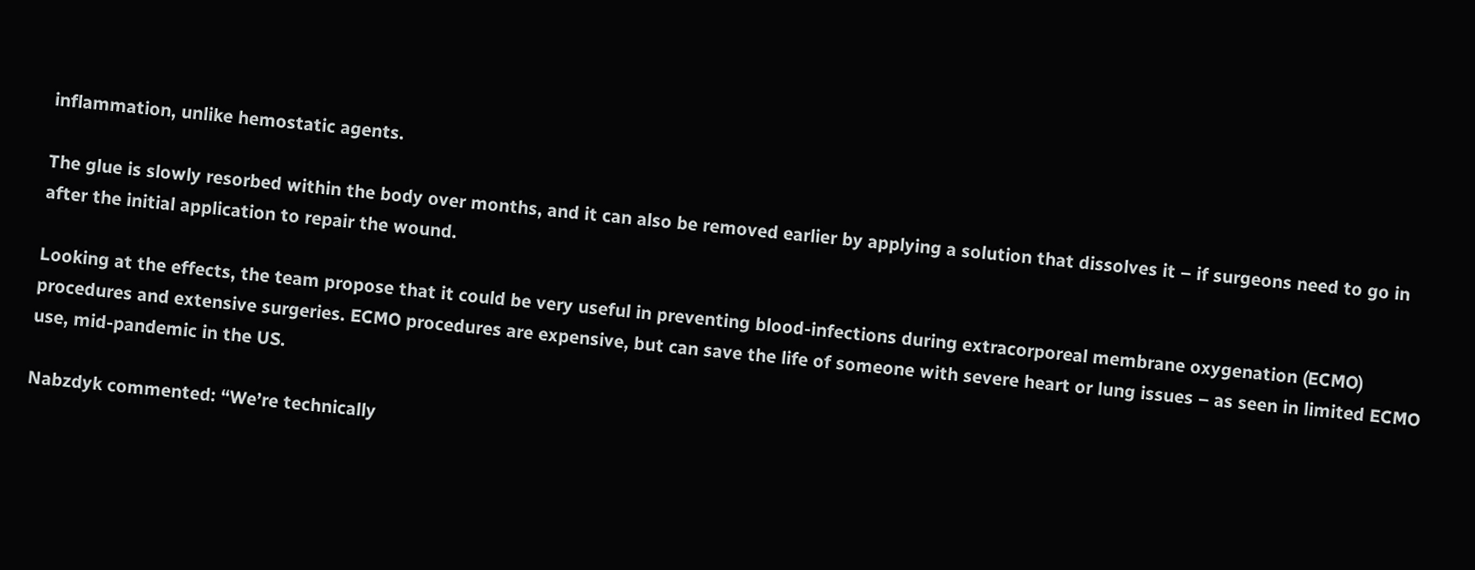inflammation, unlike hemostatic agents.

The glue is slowly resorbed within the body over months, and it can also be removed earlier by applying a solution that dissolves it – if surgeons need to go in after the initial application to repair the wound.

Looking at the effects, the team propose that it could be very useful in preventing blood-infections during extracorporeal membrane oxygenation (ECMO) procedures and extensive surgeries. ECMO procedures are expensive, but can save the life of someone with severe heart or lung issues – as seen in limited ECMO use, mid-pandemic in the US.

Nabzdyk commented: “We’re technically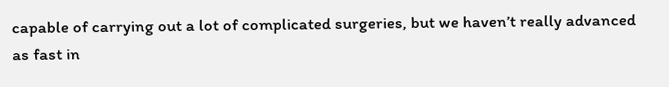capable of carrying out a lot of complicated surgeries, but we haven’t really advanced as fast in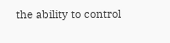the ability to control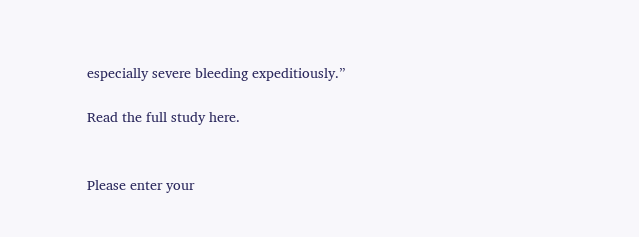especially severe bleeding expeditiously.”

Read the full study here.


Please enter your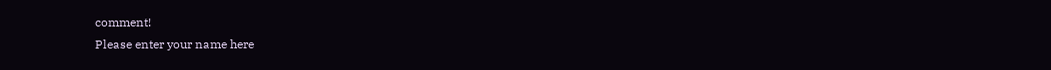comment!
Please enter your name here